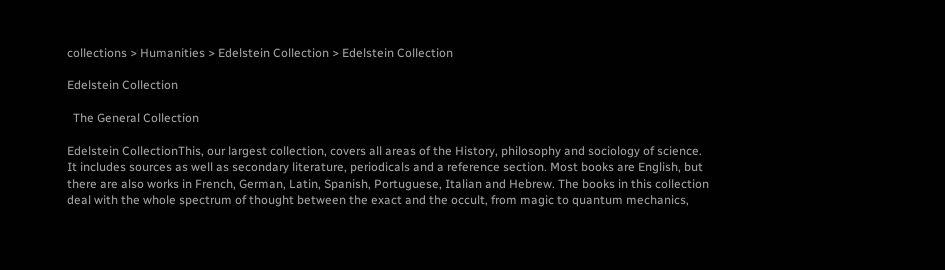collections > Humanities > Edelstein Collection > Edelstein Collection

Edelstein Collection

  The General Collection

Edelstein CollectionThis, our largest collection, covers all areas of the History, philosophy and sociology of science. It includes sources as well as secondary literature, periodicals and a reference section. Most books are English, but there are also works in French, German, Latin, Spanish, Portuguese, Italian and Hebrew. The books in this collection deal with the whole spectrum of thought between the exact and the occult, from magic to quantum mechanics,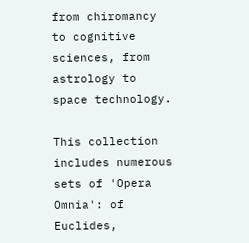from chiromancy to cognitive sciences, from astrology to space technology.

This collection includes numerous sets of 'Opera Omnia': of Euclides,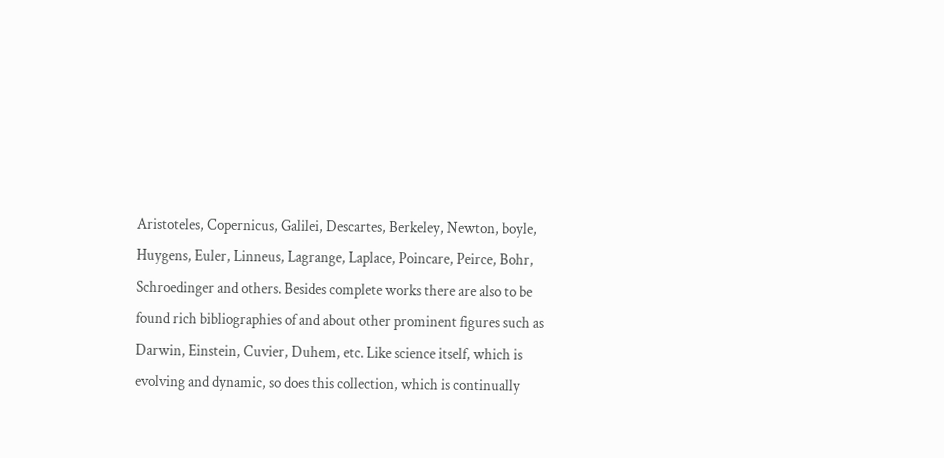Aristoteles, Copernicus, Galilei, Descartes, Berkeley, Newton, boyle, Huygens, Euler, Linneus, Lagrange, Laplace, Poincare, Peirce, Bohr, Schroedinger and others. Besides complete works there are also to be found rich bibliographies of and about other prominent figures such as Darwin, Einstein, Cuvier, Duhem, etc. Like science itself, which is evolving and dynamic, so does this collection, which is continually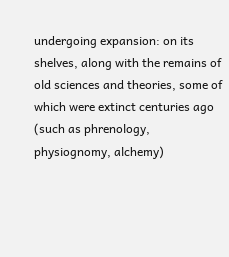undergoing expansion: on its shelves, along with the remains of old sciences and theories, some of which were extinct centuries ago (such as phrenology, physiognomy, alchemy)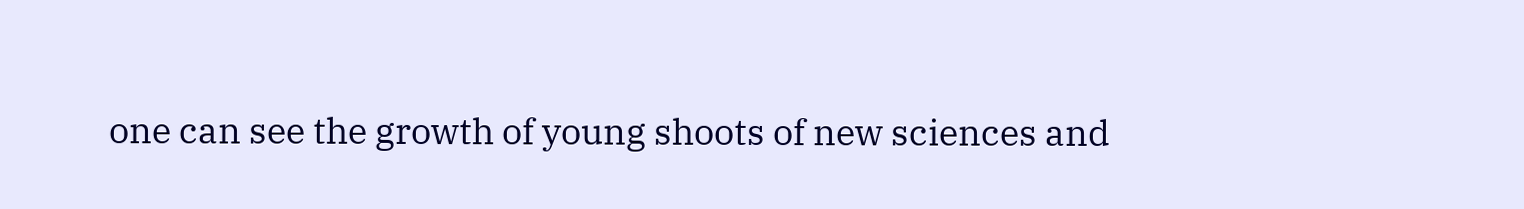one can see the growth of young shoots of new sciences and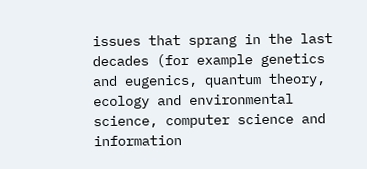issues that sprang in the last decades (for example genetics and eugenics, quantum theory, ecology and environmental science, computer science and information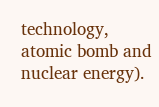technology, atomic bomb and nuclear energy).